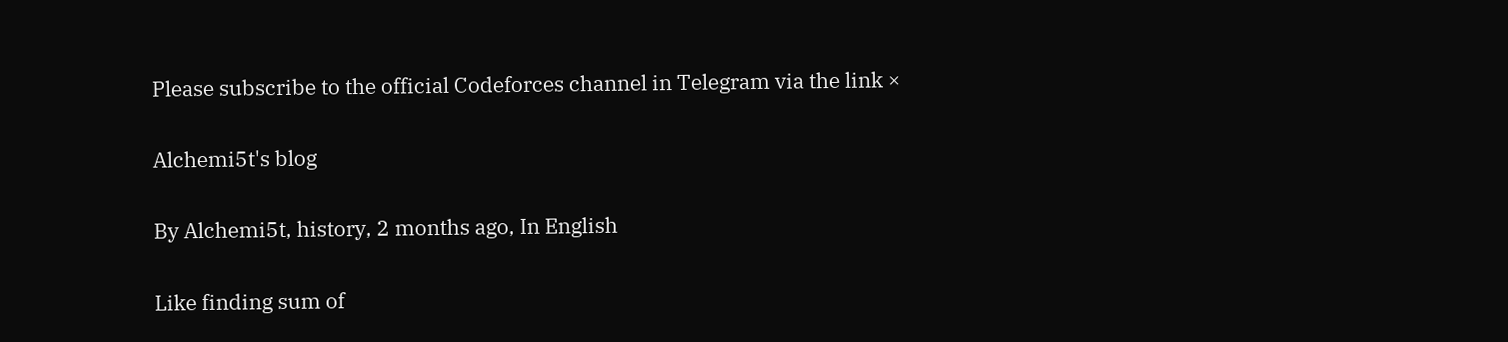Please subscribe to the official Codeforces channel in Telegram via the link ×

Alchemi5t's blog

By Alchemi5t, history, 2 months ago, In English

Like finding sum of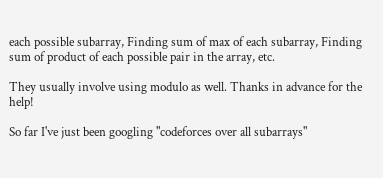each possible subarray, Finding sum of max of each subarray, Finding sum of product of each possible pair in the array, etc.

They usually involve using modulo as well. Thanks in advance for the help!

So far I've just been googling "codeforces over all subarrays"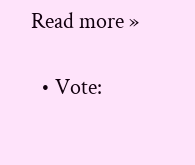Read more »

  • Vote: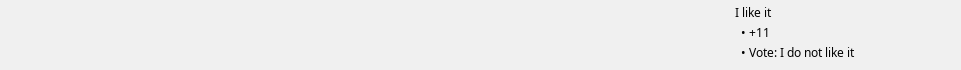I like it
  • +11
  • Vote: I do not like it